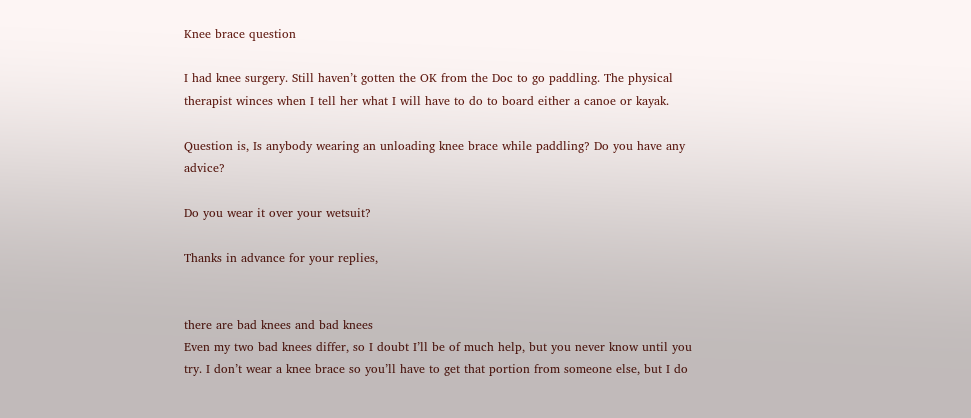Knee brace question

I had knee surgery. Still haven’t gotten the OK from the Doc to go paddling. The physical therapist winces when I tell her what I will have to do to board either a canoe or kayak.

Question is, Is anybody wearing an unloading knee brace while paddling? Do you have any advice?

Do you wear it over your wetsuit?

Thanks in advance for your replies,


there are bad knees and bad knees
Even my two bad knees differ, so I doubt I’ll be of much help, but you never know until you try. I don’t wear a knee brace so you’ll have to get that portion from someone else, but I do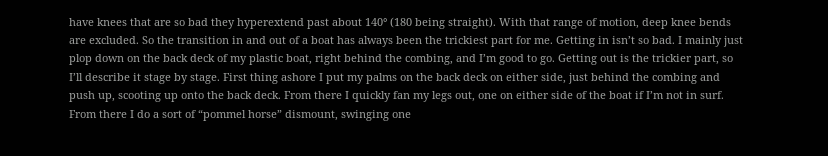have knees that are so bad they hyperextend past about 140° (180 being straight). With that range of motion, deep knee bends are excluded. So the transition in and out of a boat has always been the trickiest part for me. Getting in isn’t so bad. I mainly just plop down on the back deck of my plastic boat, right behind the combing, and I’m good to go. Getting out is the trickier part, so I’ll describe it stage by stage. First thing ashore I put my palms on the back deck on either side, just behind the combing and push up, scooting up onto the back deck. From there I quickly fan my legs out, one on either side of the boat if I’m not in surf. From there I do a sort of “pommel horse” dismount, swinging one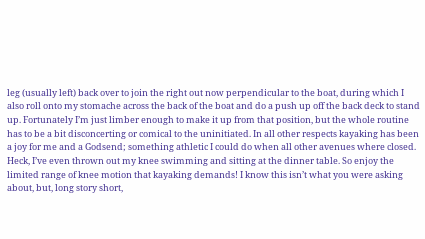leg (usually left) back over to join the right out now perpendicular to the boat, during which I also roll onto my stomache across the back of the boat and do a push up off the back deck to stand up. Fortunately I’m just limber enough to make it up from that position, but the whole routine has to be a bit disconcerting or comical to the uninitiated. In all other respects kayaking has been a joy for me and a Godsend; something athletic I could do when all other avenues where closed. Heck, I’ve even thrown out my knee swimming and sitting at the dinner table. So enjoy the limited range of knee motion that kayaking demands! I know this isn’t what you were asking about, but, long story short,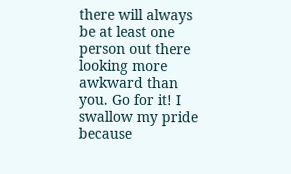there will always be at least one person out there looking more awkward than you. Go for it! I swallow my pride because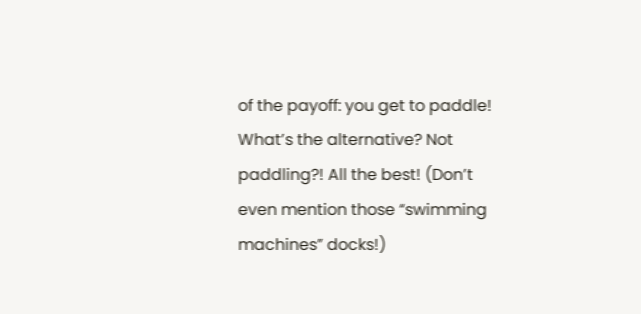of the payoff: you get to paddle! What’s the alternative? Not paddling?! All the best! (Don’t even mention those “swimming machines” docks!)